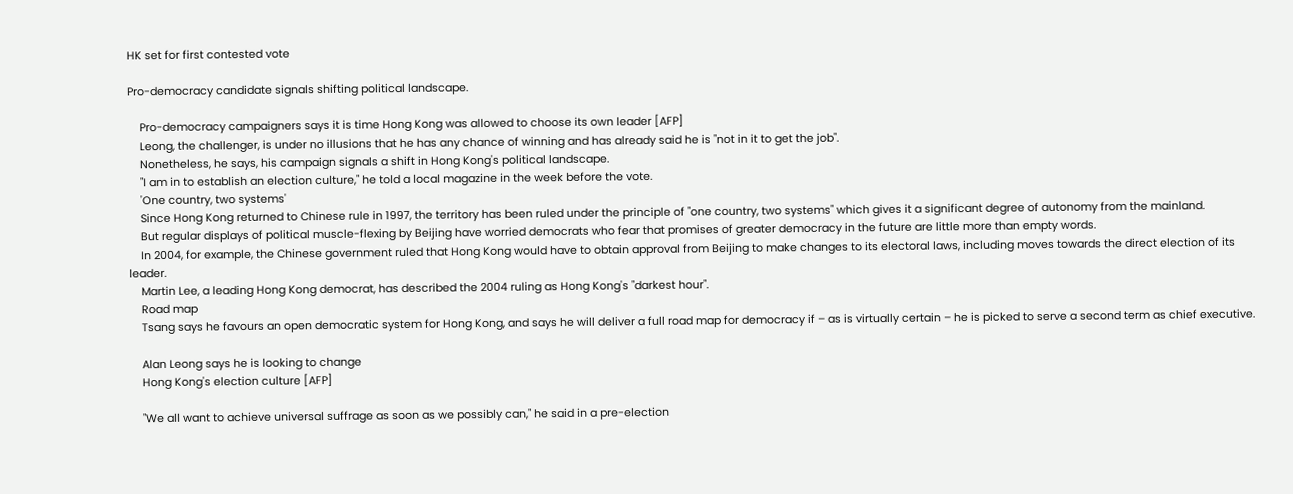HK set for first contested vote

Pro-democracy candidate signals shifting political landscape.

    Pro-democracy campaigners says it is time Hong Kong was allowed to choose its own leader [AFP]
    Leong, the challenger, is under no illusions that he has any chance of winning and has already said he is "not in it to get the job".
    Nonetheless, he says, his campaign signals a shift in Hong Kong's political landscape.
    "I am in to establish an election culture," he told a local magazine in the week before the vote.
    'One country, two systems'
    Since Hong Kong returned to Chinese rule in 1997, the territory has been ruled under the principle of "one country, two systems" which gives it a significant degree of autonomy from the mainland.
    But regular displays of political muscle-flexing by Beijing have worried democrats who fear that promises of greater democracy in the future are little more than empty words.
    In 2004, for example, the Chinese government ruled that Hong Kong would have to obtain approval from Beijing to make changes to its electoral laws, including moves towards the direct election of its leader.
    Martin Lee, a leading Hong Kong democrat, has described the 2004 ruling as Hong Kong's "darkest hour".
    Road map
    Tsang says he favours an open democratic system for Hong Kong, and says he will deliver a full road map for democracy if – as is virtually certain – he is picked to serve a second term as chief executive.

    Alan Leong says he is looking to change
    Hong Kong's election culture [AFP]

    "We all want to achieve universal suffrage as soon as we possibly can," he said in a pre-election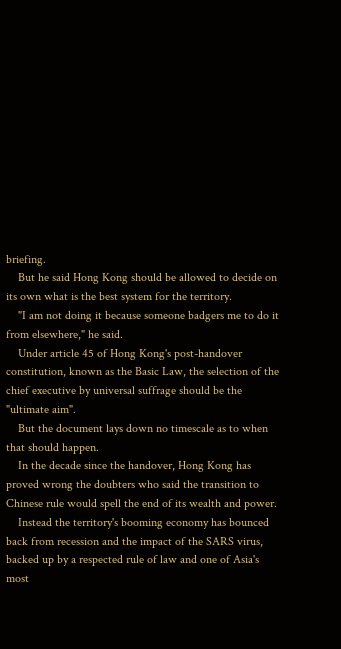briefing.
    But he said Hong Kong should be allowed to decide on its own what is the best system for the territory.
    "I am not doing it because someone badgers me to do it from elsewhere," he said.
    Under article 45 of Hong Kong's post-handover constitution, known as the Basic Law, the selection of the chief executive by universal suffrage should be the "ultimate aim".
    But the document lays down no timescale as to when that should happen.
    In the decade since the handover, Hong Kong has proved wrong the doubters who said the transition to Chinese rule would spell the end of its wealth and power.
    Instead the territory's booming economy has bounced back from recession and the impact of the SARS virus, backed up by a respected rule of law and one of Asia's most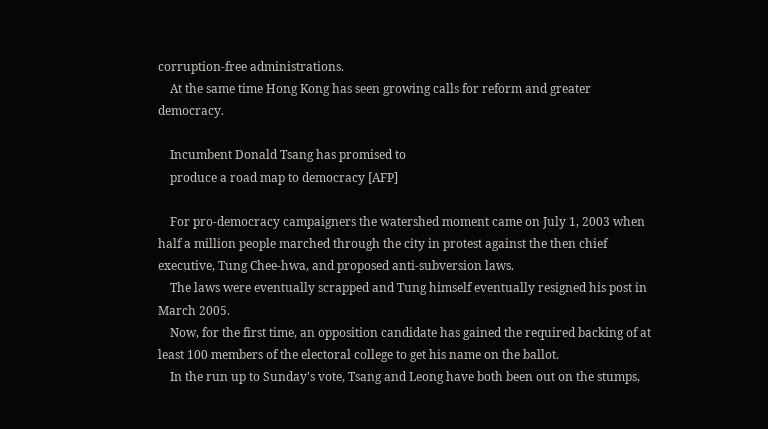corruption-free administrations.
    At the same time Hong Kong has seen growing calls for reform and greater democracy.

    Incumbent Donald Tsang has promised to
    produce a road map to democracy [AFP]

    For pro-democracy campaigners the watershed moment came on July 1, 2003 when half a million people marched through the city in protest against the then chief executive, Tung Chee-hwa, and proposed anti-subversion laws.
    The laws were eventually scrapped and Tung himself eventually resigned his post in March 2005.
    Now, for the first time, an opposition candidate has gained the required backing of at least 100 members of the electoral college to get his name on the ballot.
    In the run up to Sunday's vote, Tsang and Leong have both been out on the stumps,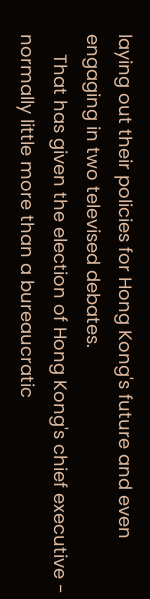laying out their policies for Hong Kong's future and even engaging in two televised debates.
    That has given the election of Hong Kong's chief executive - normally little more than a bureaucratic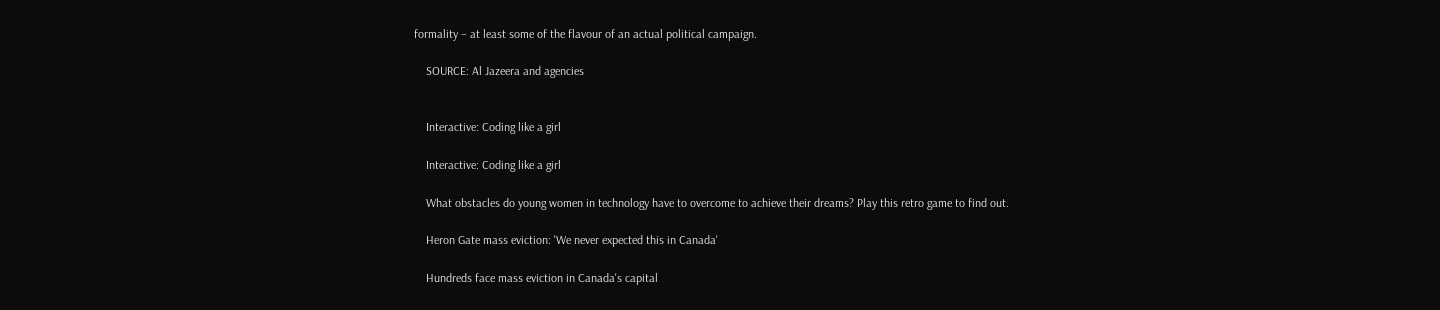formality – at least some of the flavour of an actual political campaign.

    SOURCE: Al Jazeera and agencies


    Interactive: Coding like a girl

    Interactive: Coding like a girl

    What obstacles do young women in technology have to overcome to achieve their dreams? Play this retro game to find out.

    Heron Gate mass eviction: 'We never expected this in Canada'

    Hundreds face mass eviction in Canada's capital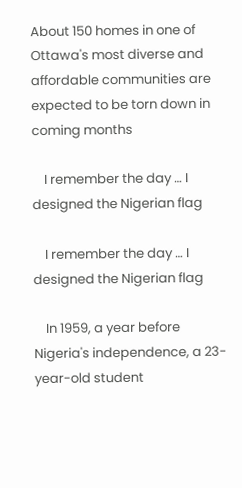About 150 homes in one of Ottawa's most diverse and affordable communities are expected to be torn down in coming months

    I remember the day … I designed the Nigerian flag

    I remember the day … I designed the Nigerian flag

    In 1959, a year before Nigeria's independence, a 23-year-old student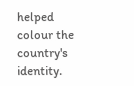helped colour the country's identity.